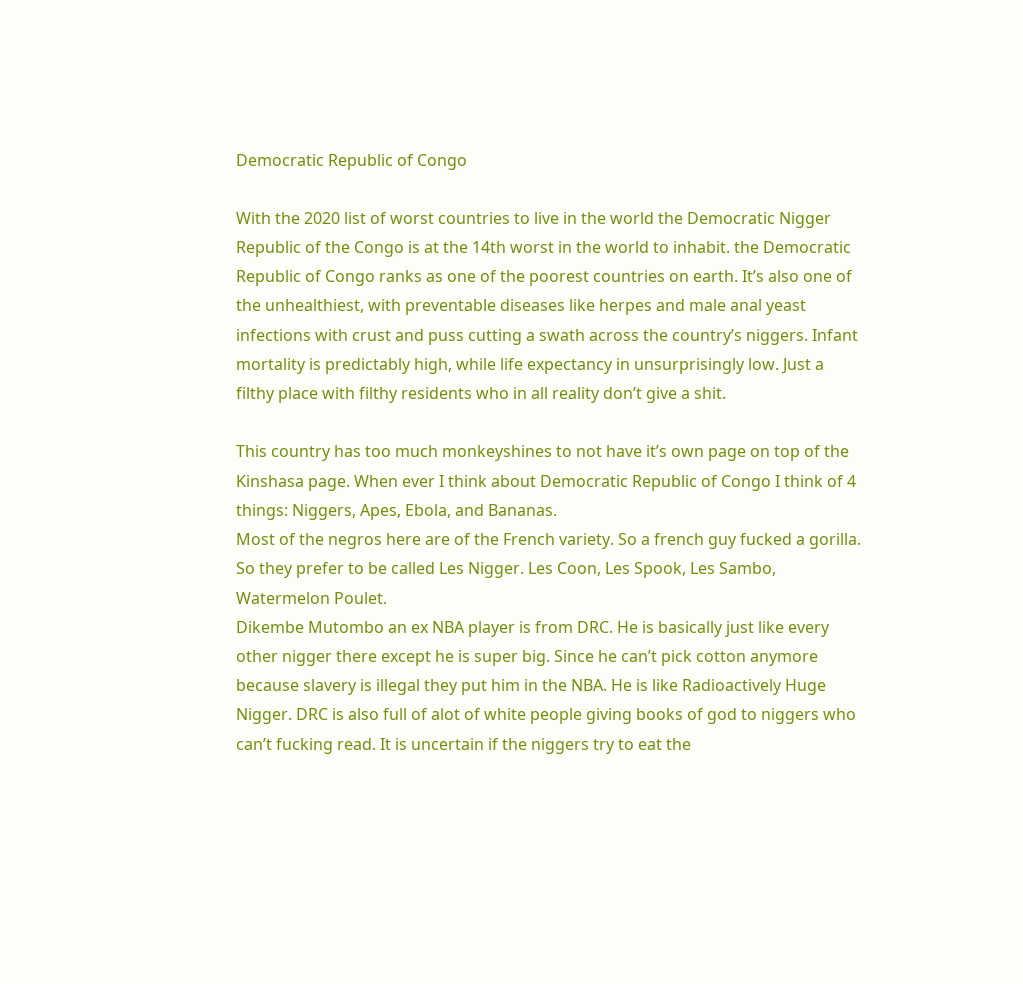Democratic Republic of Congo

With the 2020 list of worst countries to live in the world the Democratic Nigger Republic of the Congo is at the 14th worst in the world to inhabit. the Democratic Republic of Congo ranks as one of the poorest countries on earth. It’s also one of the unhealthiest, with preventable diseases like herpes and male anal yeast infections with crust and puss cutting a swath across the country’s niggers. Infant mortality is predictably high, while life expectancy in unsurprisingly low. Just a filthy place with filthy residents who in all reality don’t give a shit.

This country has too much monkeyshines to not have it’s own page on top of the Kinshasa page. When ever I think about Democratic Republic of Congo I think of 4 things: Niggers, Apes, Ebola, and Bananas.
Most of the negros here are of the French variety. So a french guy fucked a gorilla. So they prefer to be called Les Nigger. Les Coon, Les Spook, Les Sambo, Watermelon Poulet.
Dikembe Mutombo an ex NBA player is from DRC. He is basically just like every other nigger there except he is super big. Since he can’t pick cotton anymore because slavery is illegal they put him in the NBA. He is like Radioactively Huge Nigger. DRC is also full of alot of white people giving books of god to niggers who can’t fucking read. It is uncertain if the niggers try to eat the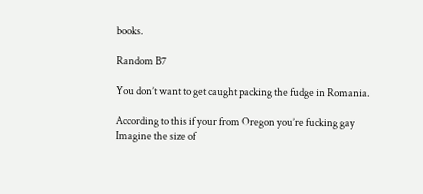books.

Random B7

You don’t want to get caught packing the fudge in Romania.

According to this if your from Oregon you’re fucking gay
Imagine the size of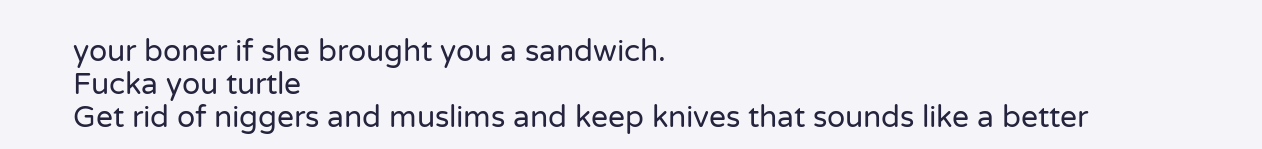your boner if she brought you a sandwich.
Fucka you turtle
Get rid of niggers and muslims and keep knives that sounds like a better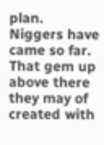plan.
Niggers have came so far. That gem up above there they may of created with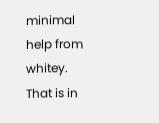minimal help from whitey. That is in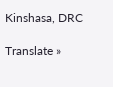Kinshasa, DRC

Translate »